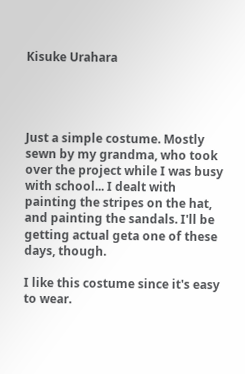Kisuke Urahara




Just a simple costume. Mostly sewn by my grandma, who took over the project while I was busy with school... I dealt with painting the stripes on the hat, and painting the sandals. I'll be getting actual geta one of these days, though.

I like this costume since it's easy to wear.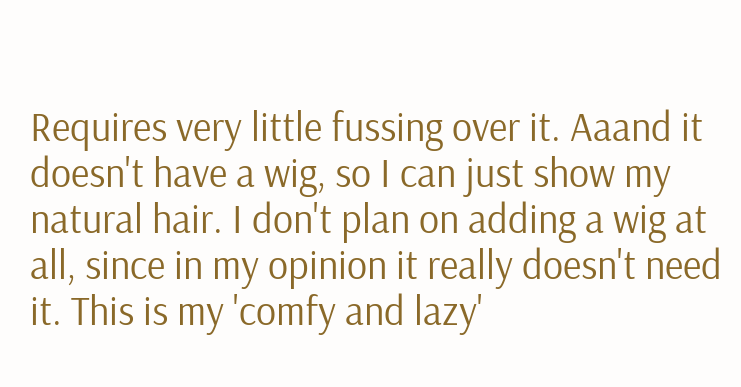Requires very little fussing over it. Aaand it doesn't have a wig, so I can just show my natural hair. I don't plan on adding a wig at all, since in my opinion it really doesn't need it. This is my 'comfy and lazy'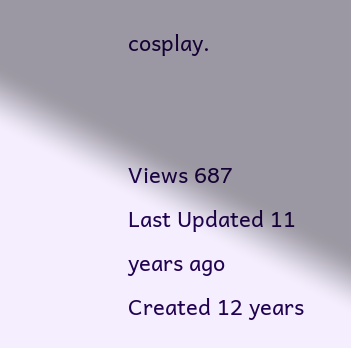cosplay.


Views 687
Last Updated 11 years ago
Created 12 years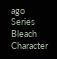ago
Series Bleach
Character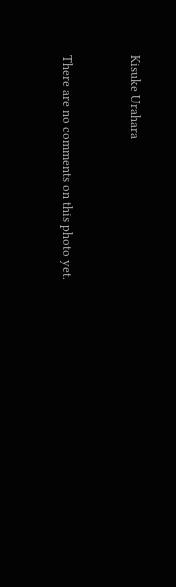Kisuke Urahara


There are no comments on this photo yet.